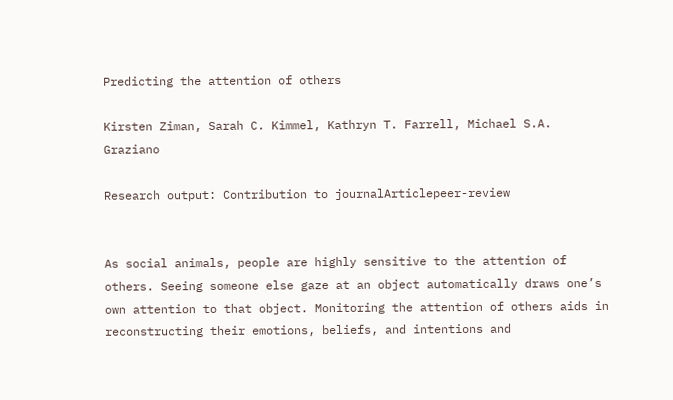Predicting the attention of others

Kirsten Ziman, Sarah C. Kimmel, Kathryn T. Farrell, Michael S.A. Graziano

Research output: Contribution to journalArticlepeer-review


As social animals, people are highly sensitive to the attention of others. Seeing someone else gaze at an object automatically draws one’s own attention to that object. Monitoring the attention of others aids in reconstructing their emotions, beliefs, and intentions and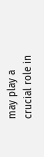may play a crucial role in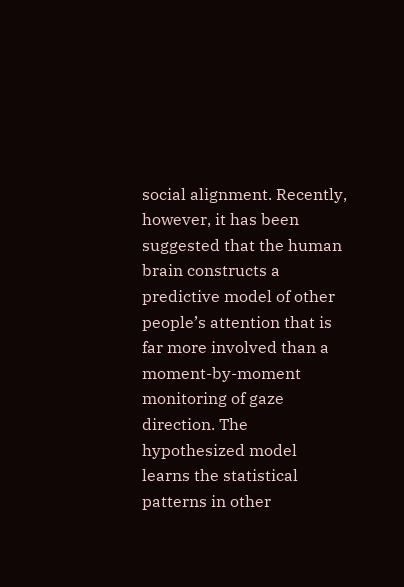social alignment. Recently, however, it has been suggested that the human brain constructs a predictive model of other people’s attention that is far more involved than a moment-by-moment monitoring of gaze direction. The hypothesized model learns the statistical patterns in other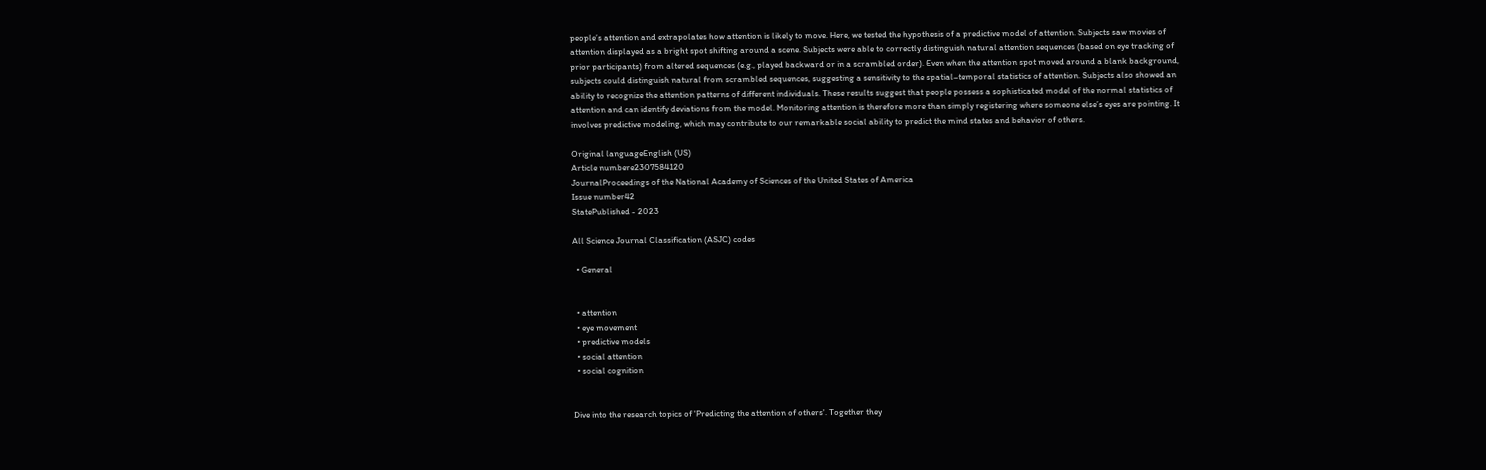people’s attention and extrapolates how attention is likely to move. Here, we tested the hypothesis of a predictive model of attention. Subjects saw movies of attention displayed as a bright spot shifting around a scene. Subjects were able to correctly distinguish natural attention sequences (based on eye tracking of prior participants) from altered sequences (e.g., played backward or in a scrambled order). Even when the attention spot moved around a blank background, subjects could distinguish natural from scrambled sequences, suggesting a sensitivity to the spatial–temporal statistics of attention. Subjects also showed an ability to recognize the attention patterns of different individuals. These results suggest that people possess a sophisticated model of the normal statistics of attention and can identify deviations from the model. Monitoring attention is therefore more than simply registering where someone else’s eyes are pointing. It involves predictive modeling, which may contribute to our remarkable social ability to predict the mind states and behavior of others.

Original languageEnglish (US)
Article numbere2307584120
JournalProceedings of the National Academy of Sciences of the United States of America
Issue number42
StatePublished - 2023

All Science Journal Classification (ASJC) codes

  • General


  • attention
  • eye movement
  • predictive models
  • social attention
  • social cognition


Dive into the research topics of 'Predicting the attention of others'. Together they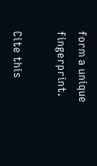form a unique fingerprint.

Cite this